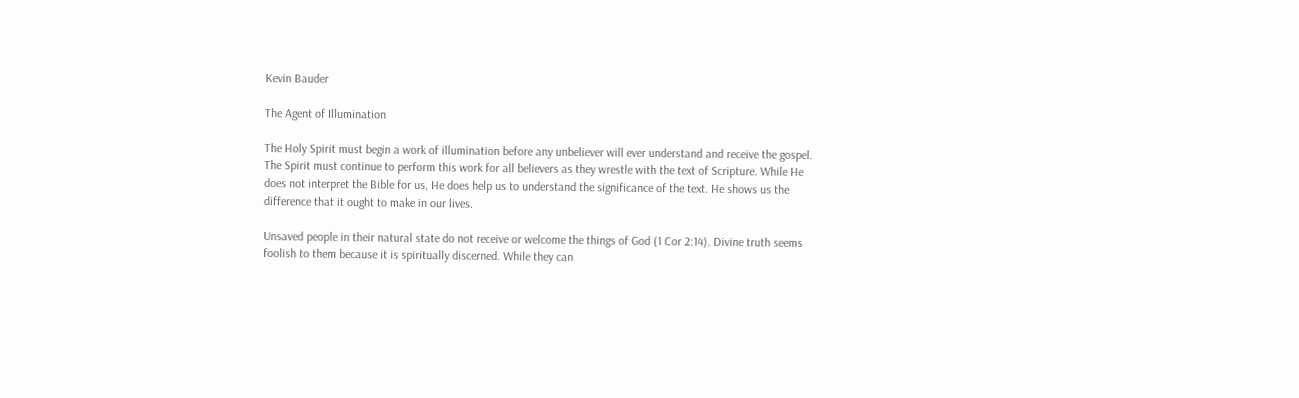Kevin Bauder

The Agent of Illumination

The Holy Spirit must begin a work of illumination before any unbeliever will ever understand and receive the gospel. The Spirit must continue to perform this work for all believers as they wrestle with the text of Scripture. While He does not interpret the Bible for us, He does help us to understand the significance of the text. He shows us the difference that it ought to make in our lives.

Unsaved people in their natural state do not receive or welcome the things of God (1 Cor 2:14). Divine truth seems foolish to them because it is spiritually discerned. While they can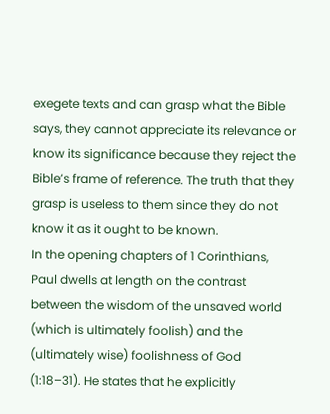exegete texts and can grasp what the Bible says, they cannot appreciate its relevance or know its significance because they reject the Bible’s frame of reference. The truth that they grasp is useless to them since they do not know it as it ought to be known.
In the opening chapters of 1 Corinthians, Paul dwells at length on the contrast between the wisdom of the unsaved world (which is ultimately foolish) and the (ultimately wise) foolishness of God (1:18–31). He states that he explicitly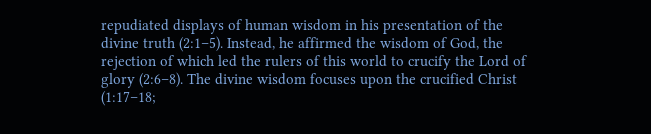repudiated displays of human wisdom in his presentation of the divine truth (2:1–5). Instead, he affirmed the wisdom of God, the rejection of which led the rulers of this world to crucify the Lord of glory (2:6–8). The divine wisdom focuses upon the crucified Christ (1:17–18;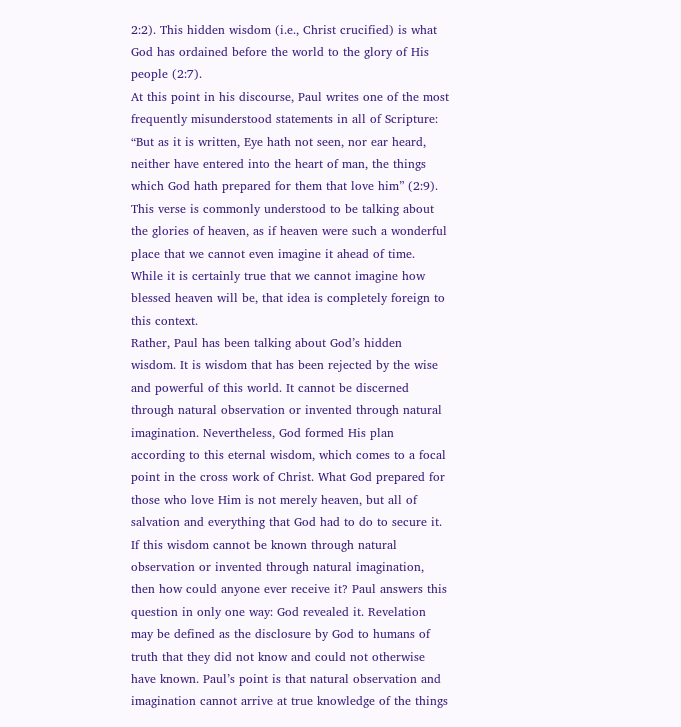2:2). This hidden wisdom (i.e., Christ crucified) is what God has ordained before the world to the glory of His people (2:7).
At this point in his discourse, Paul writes one of the most frequently misunderstood statements in all of Scripture: “But as it is written, Eye hath not seen, nor ear heard, neither have entered into the heart of man, the things which God hath prepared for them that love him” (2:9). This verse is commonly understood to be talking about the glories of heaven, as if heaven were such a wonderful place that we cannot even imagine it ahead of time. While it is certainly true that we cannot imagine how blessed heaven will be, that idea is completely foreign to this context.
Rather, Paul has been talking about God’s hidden wisdom. It is wisdom that has been rejected by the wise and powerful of this world. It cannot be discerned through natural observation or invented through natural imagination. Nevertheless, God formed His plan according to this eternal wisdom, which comes to a focal point in the cross work of Christ. What God prepared for those who love Him is not merely heaven, but all of salvation and everything that God had to do to secure it.
If this wisdom cannot be known through natural observation or invented through natural imagination, then how could anyone ever receive it? Paul answers this question in only one way: God revealed it. Revelation may be defined as the disclosure by God to humans of truth that they did not know and could not otherwise have known. Paul’s point is that natural observation and imagination cannot arrive at true knowledge of the things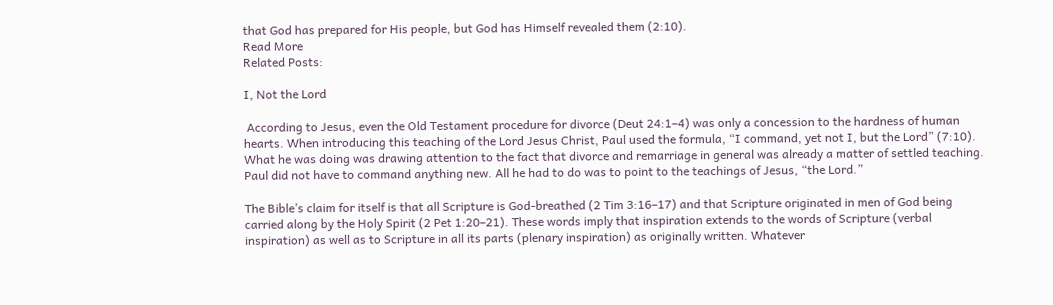that God has prepared for His people, but God has Himself revealed them (2:10).
Read More
Related Posts:

I, Not the Lord

 According to Jesus, even the Old Testament procedure for divorce (Deut 24:1–4) was only a concession to the hardness of human hearts. When introducing this teaching of the Lord Jesus Christ, Paul used the formula, “I command, yet not I, but the Lord” (7:10). What he was doing was drawing attention to the fact that divorce and remarriage in general was already a matter of settled teaching. Paul did not have to command anything new. All he had to do was to point to the teachings of Jesus, “the Lord.”

The Bible’s claim for itself is that all Scripture is God-breathed (2 Tim 3:16–17) and that Scripture originated in men of God being carried along by the Holy Spirit (2 Pet 1:20–21). These words imply that inspiration extends to the words of Scripture (verbal inspiration) as well as to Scripture in all its parts (plenary inspiration) as originally written. Whatever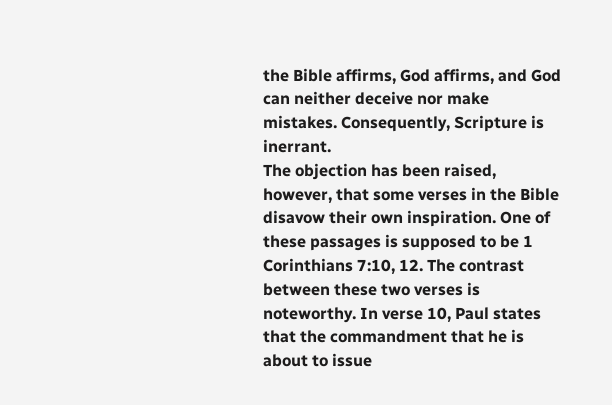the Bible affirms, God affirms, and God can neither deceive nor make mistakes. Consequently, Scripture is inerrant.
The objection has been raised, however, that some verses in the Bible disavow their own inspiration. One of these passages is supposed to be 1 Corinthians 7:10, 12. The contrast between these two verses is noteworthy. In verse 10, Paul states that the commandment that he is about to issue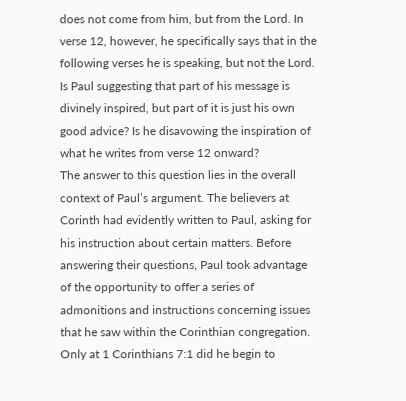does not come from him, but from the Lord. In verse 12, however, he specifically says that in the following verses he is speaking, but not the Lord. Is Paul suggesting that part of his message is divinely inspired, but part of it is just his own good advice? Is he disavowing the inspiration of what he writes from verse 12 onward?
The answer to this question lies in the overall context of Paul’s argument. The believers at Corinth had evidently written to Paul, asking for his instruction about certain matters. Before answering their questions, Paul took advantage of the opportunity to offer a series of admonitions and instructions concerning issues that he saw within the Corinthian congregation. Only at 1 Corinthians 7:1 did he begin to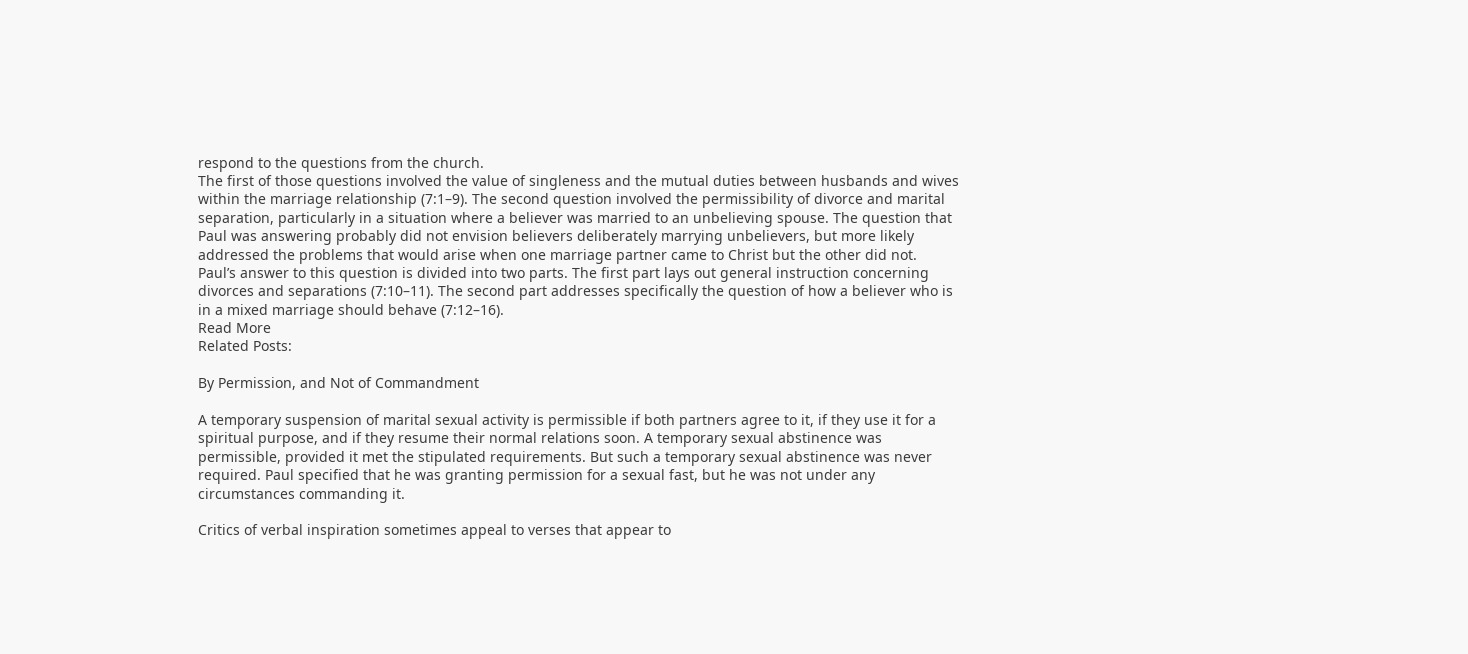respond to the questions from the church.
The first of those questions involved the value of singleness and the mutual duties between husbands and wives within the marriage relationship (7:1–9). The second question involved the permissibility of divorce and marital separation, particularly in a situation where a believer was married to an unbelieving spouse. The question that Paul was answering probably did not envision believers deliberately marrying unbelievers, but more likely addressed the problems that would arise when one marriage partner came to Christ but the other did not.
Paul’s answer to this question is divided into two parts. The first part lays out general instruction concerning divorces and separations (7:10–11). The second part addresses specifically the question of how a believer who is in a mixed marriage should behave (7:12–16).
Read More
Related Posts:

By Permission, and Not of Commandment

A temporary suspension of marital sexual activity is permissible if both partners agree to it, if they use it for a spiritual purpose, and if they resume their normal relations soon. A temporary sexual abstinence was permissible, provided it met the stipulated requirements. But such a temporary sexual abstinence was never required. Paul specified that he was granting permission for a sexual fast, but he was not under any circumstances commanding it.

Critics of verbal inspiration sometimes appeal to verses that appear to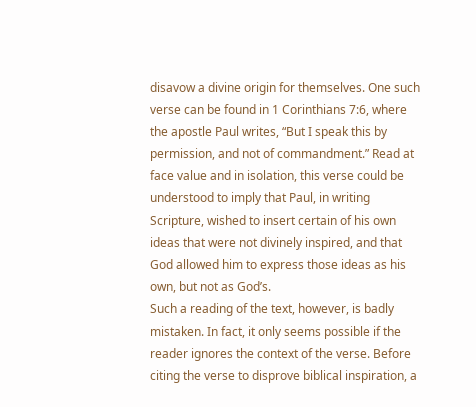disavow a divine origin for themselves. One such verse can be found in 1 Corinthians 7:6, where the apostle Paul writes, “But I speak this by permission, and not of commandment.” Read at face value and in isolation, this verse could be understood to imply that Paul, in writing Scripture, wished to insert certain of his own ideas that were not divinely inspired, and that God allowed him to express those ideas as his own, but not as God’s.
Such a reading of the text, however, is badly mistaken. In fact, it only seems possible if the reader ignores the context of the verse. Before citing the verse to disprove biblical inspiration, a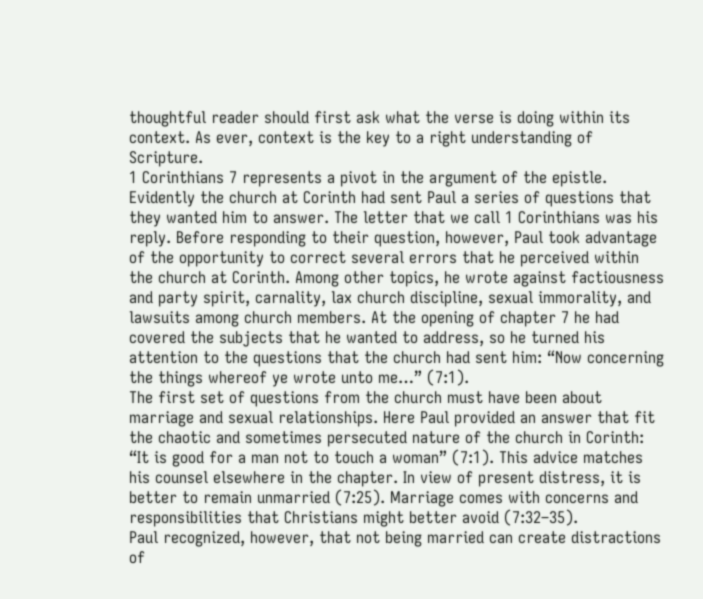thoughtful reader should first ask what the verse is doing within its context. As ever, context is the key to a right understanding of Scripture.
1 Corinthians 7 represents a pivot in the argument of the epistle. Evidently the church at Corinth had sent Paul a series of questions that they wanted him to answer. The letter that we call 1 Corinthians was his reply. Before responding to their question, however, Paul took advantage of the opportunity to correct several errors that he perceived within the church at Corinth. Among other topics, he wrote against factiousness and party spirit, carnality, lax church discipline, sexual immorality, and lawsuits among church members. At the opening of chapter 7 he had covered the subjects that he wanted to address, so he turned his attention to the questions that the church had sent him: “Now concerning the things whereof ye wrote unto me…” (7:1).
The first set of questions from the church must have been about marriage and sexual relationships. Here Paul provided an answer that fit the chaotic and sometimes persecuted nature of the church in Corinth: “It is good for a man not to touch a woman” (7:1). This advice matches his counsel elsewhere in the chapter. In view of present distress, it is better to remain unmarried (7:25). Marriage comes with concerns and responsibilities that Christians might better avoid (7:32–35).
Paul recognized, however, that not being married can create distractions of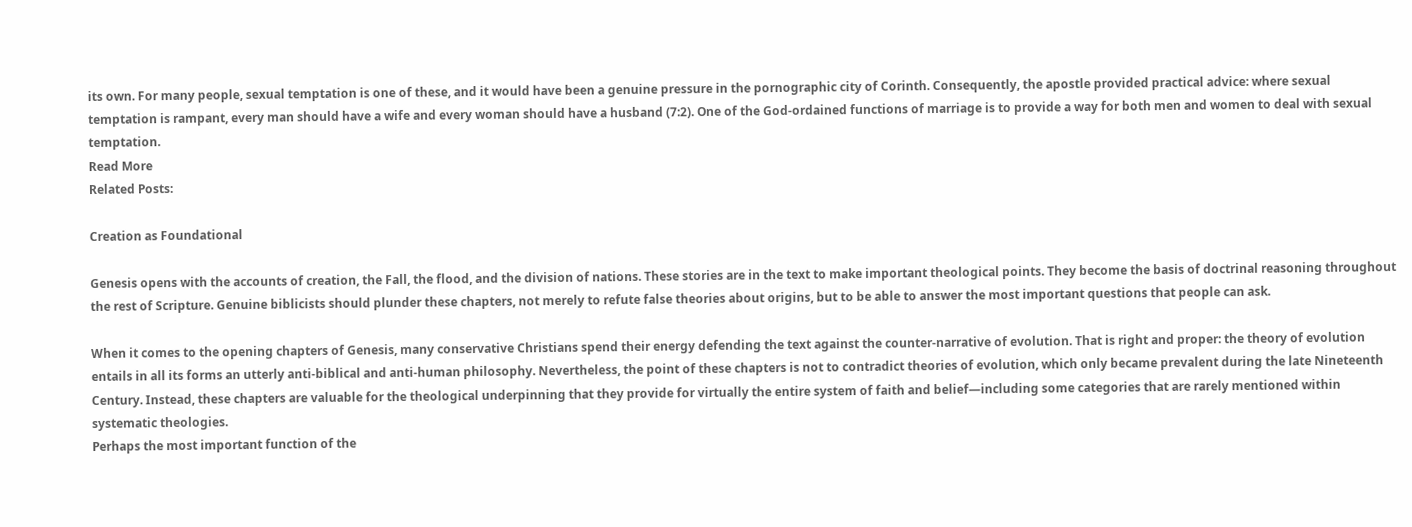its own. For many people, sexual temptation is one of these, and it would have been a genuine pressure in the pornographic city of Corinth. Consequently, the apostle provided practical advice: where sexual temptation is rampant, every man should have a wife and every woman should have a husband (7:2). One of the God-ordained functions of marriage is to provide a way for both men and women to deal with sexual temptation.
Read More
Related Posts:

Creation as Foundational

Genesis opens with the accounts of creation, the Fall, the flood, and the division of nations. These stories are in the text to make important theological points. They become the basis of doctrinal reasoning throughout the rest of Scripture. Genuine biblicists should plunder these chapters, not merely to refute false theories about origins, but to be able to answer the most important questions that people can ask.

When it comes to the opening chapters of Genesis, many conservative Christians spend their energy defending the text against the counter-narrative of evolution. That is right and proper: the theory of evolution entails in all its forms an utterly anti-biblical and anti-human philosophy. Nevertheless, the point of these chapters is not to contradict theories of evolution, which only became prevalent during the late Nineteenth Century. Instead, these chapters are valuable for the theological underpinning that they provide for virtually the entire system of faith and belief—including some categories that are rarely mentioned within systematic theologies.
Perhaps the most important function of the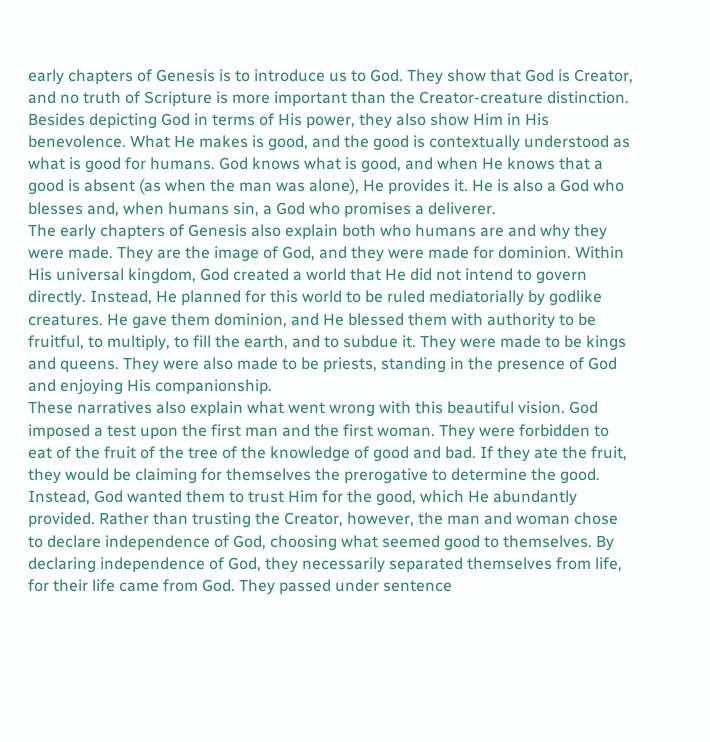early chapters of Genesis is to introduce us to God. They show that God is Creator, and no truth of Scripture is more important than the Creator-creature distinction. Besides depicting God in terms of His power, they also show Him in His benevolence. What He makes is good, and the good is contextually understood as what is good for humans. God knows what is good, and when He knows that a good is absent (as when the man was alone), He provides it. He is also a God who blesses and, when humans sin, a God who promises a deliverer.
The early chapters of Genesis also explain both who humans are and why they were made. They are the image of God, and they were made for dominion. Within His universal kingdom, God created a world that He did not intend to govern directly. Instead, He planned for this world to be ruled mediatorially by godlike creatures. He gave them dominion, and He blessed them with authority to be fruitful, to multiply, to fill the earth, and to subdue it. They were made to be kings and queens. They were also made to be priests, standing in the presence of God and enjoying His companionship.
These narratives also explain what went wrong with this beautiful vision. God imposed a test upon the first man and the first woman. They were forbidden to eat of the fruit of the tree of the knowledge of good and bad. If they ate the fruit, they would be claiming for themselves the prerogative to determine the good. Instead, God wanted them to trust Him for the good, which He abundantly provided. Rather than trusting the Creator, however, the man and woman chose to declare independence of God, choosing what seemed good to themselves. By declaring independence of God, they necessarily separated themselves from life, for their life came from God. They passed under sentence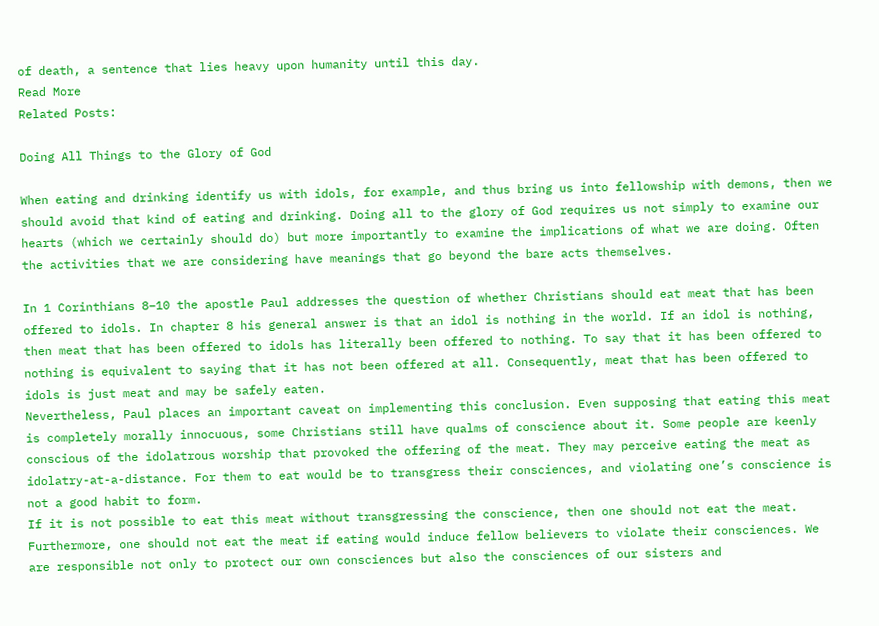of death, a sentence that lies heavy upon humanity until this day.
Read More
Related Posts:

Doing All Things to the Glory of God

When eating and drinking identify us with idols, for example, and thus bring us into fellowship with demons, then we should avoid that kind of eating and drinking. Doing all to the glory of God requires us not simply to examine our hearts (which we certainly should do) but more importantly to examine the implications of what we are doing. Often the activities that we are considering have meanings that go beyond the bare acts themselves.

In 1 Corinthians 8–10 the apostle Paul addresses the question of whether Christians should eat meat that has been offered to idols. In chapter 8 his general answer is that an idol is nothing in the world. If an idol is nothing, then meat that has been offered to idols has literally been offered to nothing. To say that it has been offered to nothing is equivalent to saying that it has not been offered at all. Consequently, meat that has been offered to idols is just meat and may be safely eaten.
Nevertheless, Paul places an important caveat on implementing this conclusion. Even supposing that eating this meat is completely morally innocuous, some Christians still have qualms of conscience about it. Some people are keenly conscious of the idolatrous worship that provoked the offering of the meat. They may perceive eating the meat as idolatry-at-a-distance. For them to eat would be to transgress their consciences, and violating one’s conscience is not a good habit to form.
If it is not possible to eat this meat without transgressing the conscience, then one should not eat the meat. Furthermore, one should not eat the meat if eating would induce fellow believers to violate their consciences. We are responsible not only to protect our own consciences but also the consciences of our sisters and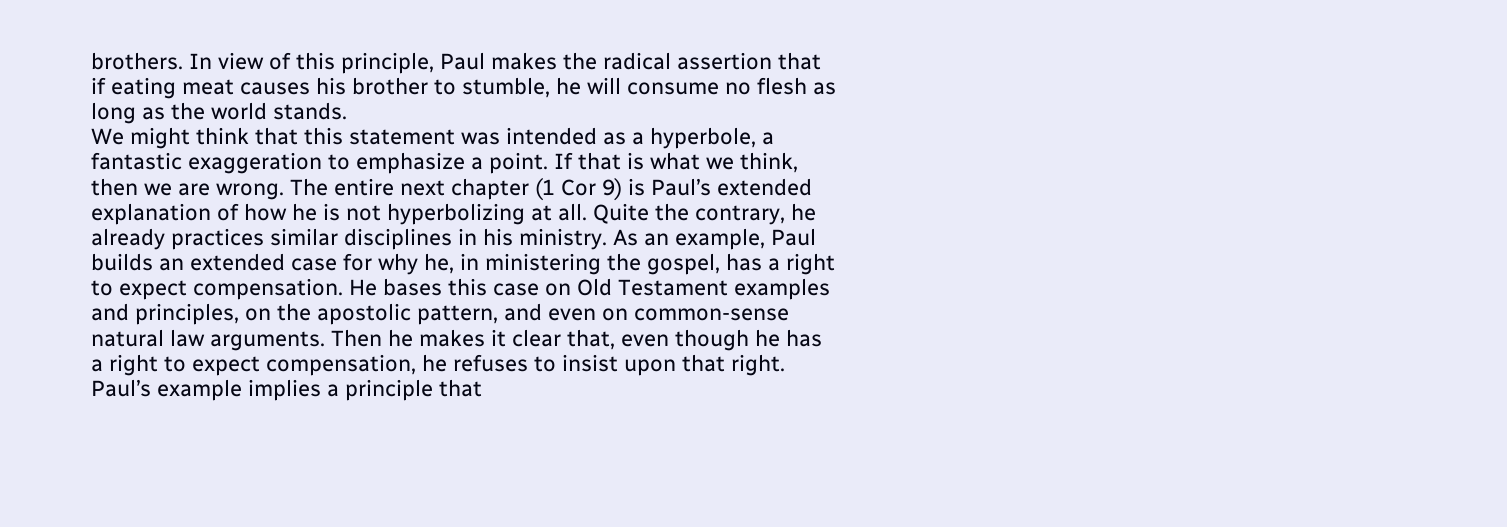brothers. In view of this principle, Paul makes the radical assertion that if eating meat causes his brother to stumble, he will consume no flesh as long as the world stands.
We might think that this statement was intended as a hyperbole, a fantastic exaggeration to emphasize a point. If that is what we think, then we are wrong. The entire next chapter (1 Cor 9) is Paul’s extended explanation of how he is not hyperbolizing at all. Quite the contrary, he already practices similar disciplines in his ministry. As an example, Paul builds an extended case for why he, in ministering the gospel, has a right to expect compensation. He bases this case on Old Testament examples and principles, on the apostolic pattern, and even on common-sense natural law arguments. Then he makes it clear that, even though he has a right to expect compensation, he refuses to insist upon that right.
Paul’s example implies a principle that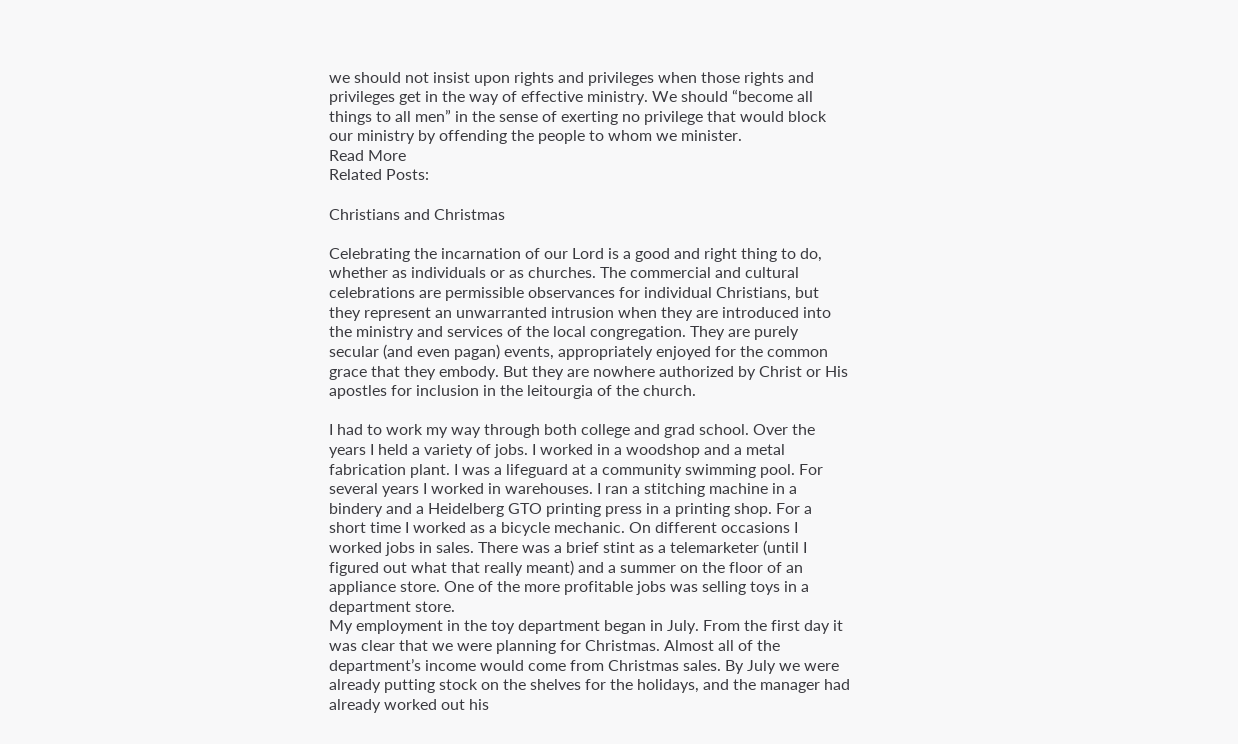we should not insist upon rights and privileges when those rights and privileges get in the way of effective ministry. We should “become all things to all men” in the sense of exerting no privilege that would block our ministry by offending the people to whom we minister.
Read More
Related Posts:

Christians and Christmas

Celebrating the incarnation of our Lord is a good and right thing to do, whether as individuals or as churches. The commercial and cultural celebrations are permissible observances for individual Christians, but they represent an unwarranted intrusion when they are introduced into the ministry and services of the local congregation. They are purely secular (and even pagan) events, appropriately enjoyed for the common grace that they embody. But they are nowhere authorized by Christ or His apostles for inclusion in the leitourgia of the church.

I had to work my way through both college and grad school. Over the years I held a variety of jobs. I worked in a woodshop and a metal fabrication plant. I was a lifeguard at a community swimming pool. For several years I worked in warehouses. I ran a stitching machine in a bindery and a Heidelberg GTO printing press in a printing shop. For a short time I worked as a bicycle mechanic. On different occasions I worked jobs in sales. There was a brief stint as a telemarketer (until I figured out what that really meant) and a summer on the floor of an appliance store. One of the more profitable jobs was selling toys in a department store.
My employment in the toy department began in July. From the first day it was clear that we were planning for Christmas. Almost all of the department’s income would come from Christmas sales. By July we were already putting stock on the shelves for the holidays, and the manager had already worked out his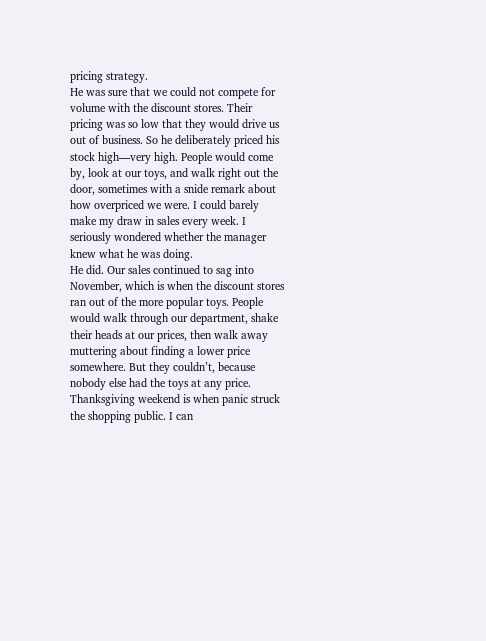pricing strategy.
He was sure that we could not compete for volume with the discount stores. Their pricing was so low that they would drive us out of business. So he deliberately priced his stock high—very high. People would come by, look at our toys, and walk right out the door, sometimes with a snide remark about how overpriced we were. I could barely make my draw in sales every week. I seriously wondered whether the manager knew what he was doing.
He did. Our sales continued to sag into November, which is when the discount stores ran out of the more popular toys. People would walk through our department, shake their heads at our prices, then walk away muttering about finding a lower price somewhere. But they couldn’t, because nobody else had the toys at any price.
Thanksgiving weekend is when panic struck the shopping public. I can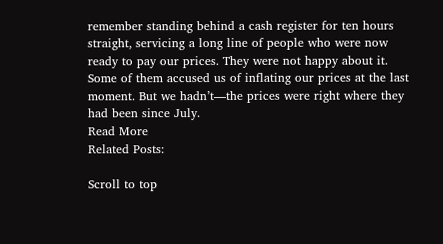remember standing behind a cash register for ten hours straight, servicing a long line of people who were now ready to pay our prices. They were not happy about it. Some of them accused us of inflating our prices at the last moment. But we hadn’t—the prices were right where they had been since July.
Read More
Related Posts:

Scroll to top